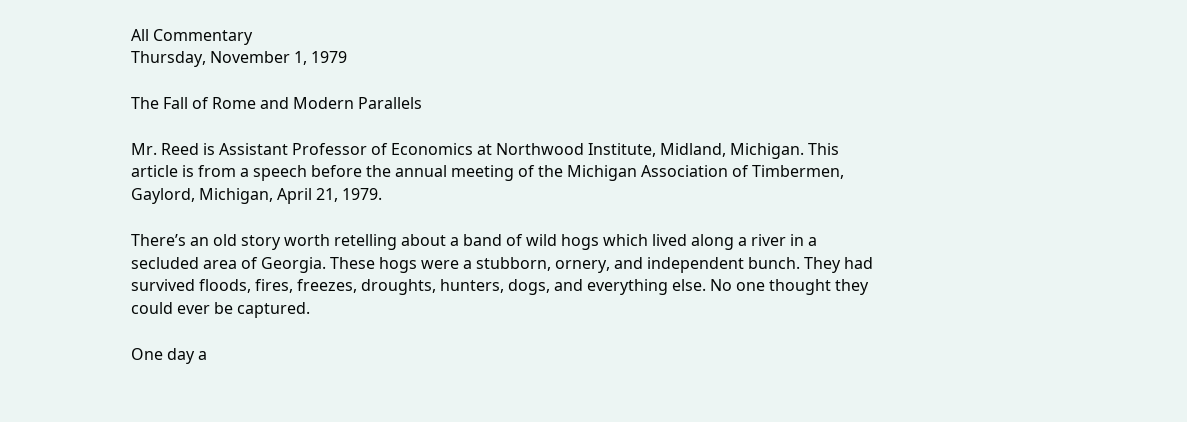All Commentary
Thursday, November 1, 1979

The Fall of Rome and Modern Parallels

Mr. Reed is Assistant Professor of Economics at Northwood Institute, Midland, Michigan. This article is from a speech before the annual meeting of the Michigan Association of Timbermen, Gaylord, Michigan, April 21, 1979.

There’s an old story worth retelling about a band of wild hogs which lived along a river in a secluded area of Georgia. These hogs were a stubborn, ornery, and independent bunch. They had survived floods, fires, freezes, droughts, hunters, dogs, and everything else. No one thought they could ever be captured.

One day a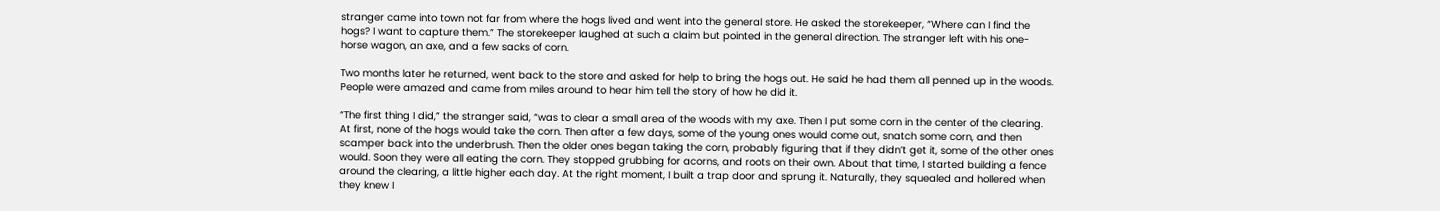stranger came into town not far from where the hogs lived and went into the general store. He asked the storekeeper, “Where can I find the hogs? I want to capture them.” The storekeeper laughed at such a claim but pointed in the general direction. The stranger left with his one-horse wagon, an axe, and a few sacks of corn.

Two months later he returned, went back to the store and asked for help to bring the hogs out. He said he had them all penned up in the woods. People were amazed and came from miles around to hear him tell the story of how he did it.

“The first thing I did,” the stranger said, “was to clear a small area of the woods with my axe. Then I put some corn in the center of the clearing. At first, none of the hogs would take the corn. Then after a few days, some of the young ones would come out, snatch some corn, and then scamper back into the underbrush. Then the older ones began taking the corn, probably figuring that if they didn’t get it, some of the other ones would. Soon they were all eating the corn. They stopped grubbing for acorns, and roots on their own. About that time, I started building a fence around the clearing, a little higher each day. At the right moment, I built a trap door and sprung it. Naturally, they squealed and hollered when they knew I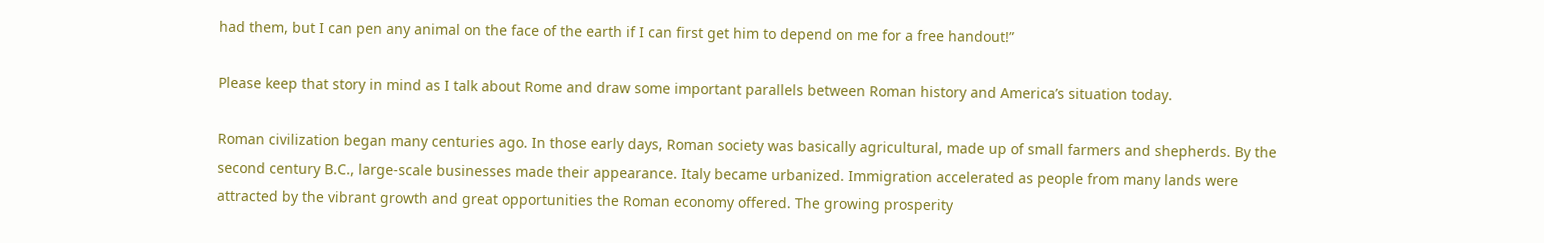had them, but I can pen any animal on the face of the earth if I can first get him to depend on me for a free handout!”

Please keep that story in mind as I talk about Rome and draw some important parallels between Roman history and America’s situation today.

Roman civilization began many centuries ago. In those early days, Roman society was basically agricultural, made up of small farmers and shepherds. By the second century B.C., large-scale businesses made their appearance. Italy became urbanized. Immigration accelerated as people from many lands were attracted by the vibrant growth and great opportunities the Roman economy offered. The growing prosperity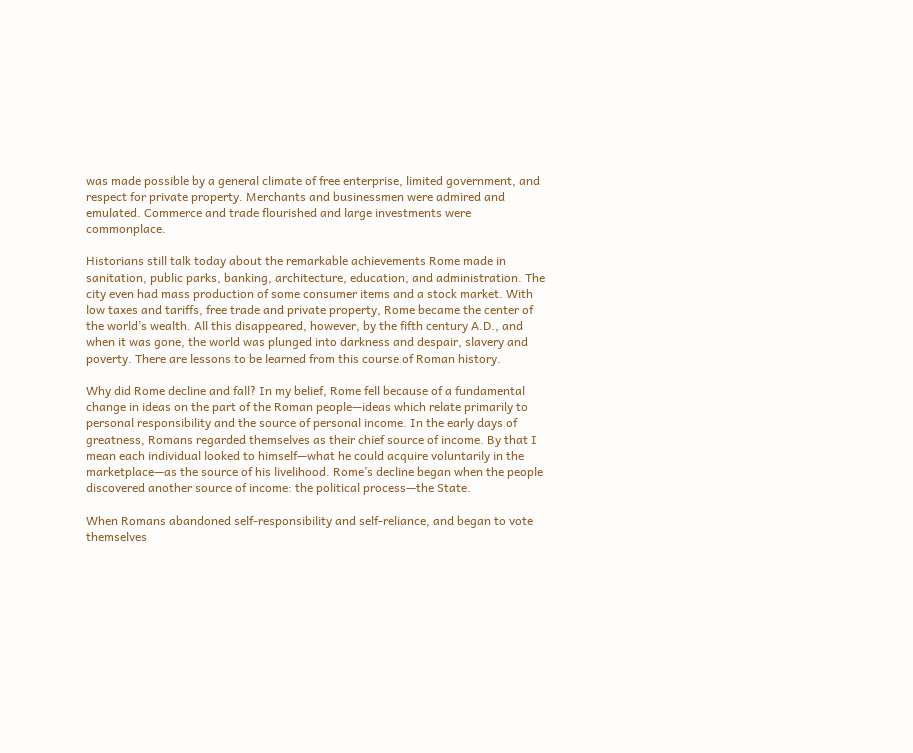was made possible by a general climate of free enterprise, limited government, and respect for private property. Merchants and businessmen were admired and emulated. Commerce and trade flourished and large investments were commonplace.

Historians still talk today about the remarkable achievements Rome made in sanitation, public parks, banking, architecture, education, and administration. The city even had mass production of some consumer items and a stock market. With low taxes and tariffs, free trade and private property, Rome became the center of the world’s wealth. All this disappeared, however, by the fifth century A.D., and when it was gone, the world was plunged into darkness and despair, slavery and poverty. There are lessons to be learned from this course of Roman history.

Why did Rome decline and fall? In my belief, Rome fell because of a fundamental change in ideas on the part of the Roman people—ideas which relate primarily to personal responsibility and the source of personal income. In the early days of greatness, Romans regarded themselves as their chief source of income. By that I mean each individual looked to himself—what he could acquire voluntarily in the marketplace—as the source of his livelihood. Rome’s decline began when the people discovered another source of income: the political process—the State.

When Romans abandoned self-responsibility and self-reliance, and began to vote themselves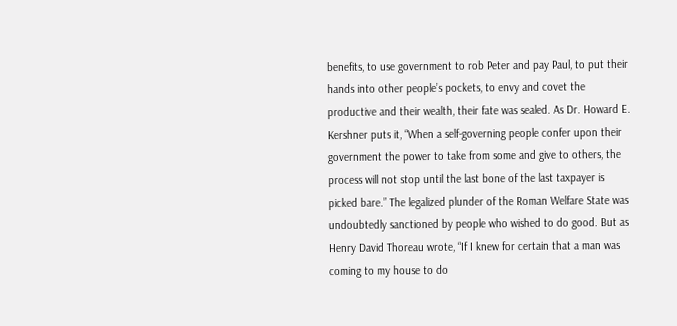benefits, to use government to rob Peter and pay Paul, to put their hands into other people’s pockets, to envy and covet the productive and their wealth, their fate was sealed. As Dr. Howard E. Kershner puts it, “When a self-governing people confer upon their government the power to take from some and give to others, the process will not stop until the last bone of the last taxpayer is picked bare.” The legalized plunder of the Roman Welfare State was undoubtedly sanctioned by people who wished to do good. But as Henry David Thoreau wrote, “If I knew for certain that a man was coming to my house to do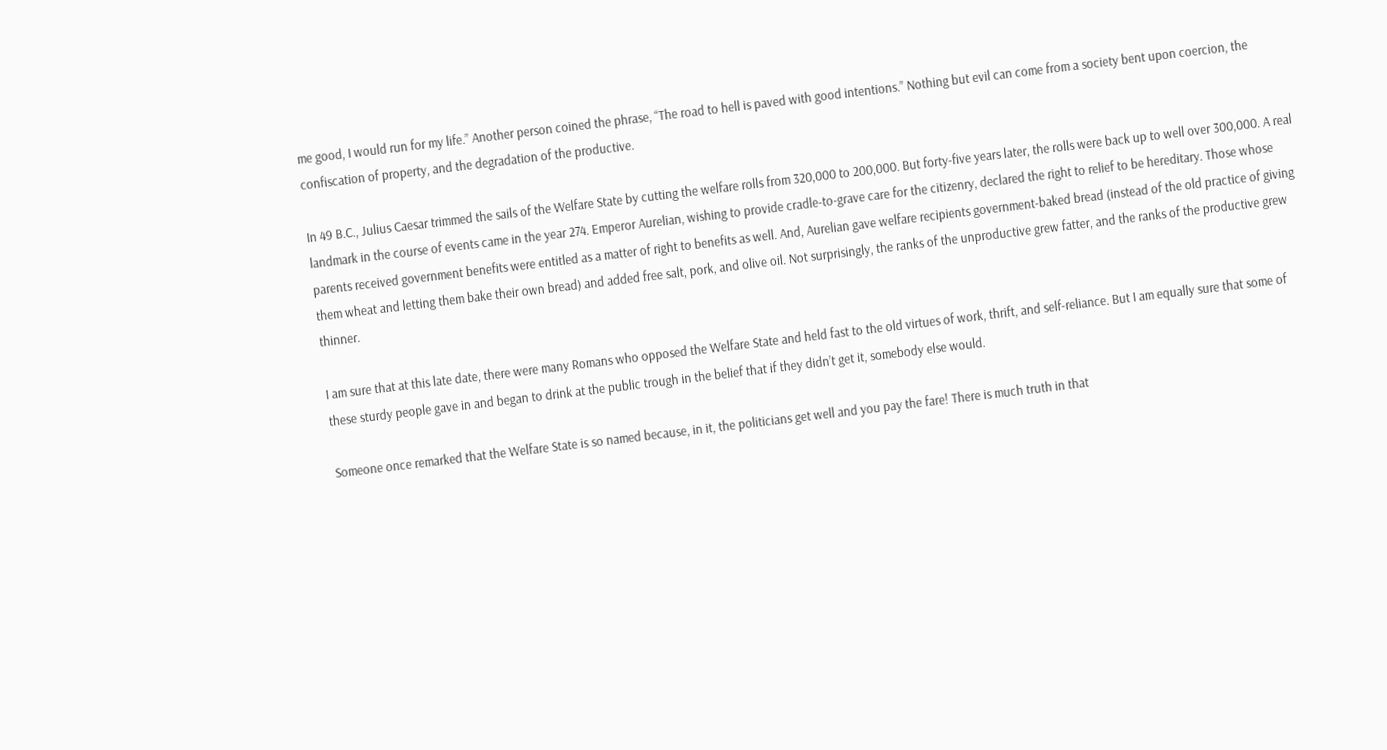me good, I would run for my life.” Another person coined the phrase, “The road to hell is paved with good intentions.” Nothing but evil can come from a society bent upon coercion, the confiscation of property, and the degradation of the productive.

In 49 B.C., Julius Caesar trimmed the sails of the Welfare State by cutting the welfare rolls from 320,000 to 200,000. But forty-five years later, the rolls were back up to well over 300,000. A real landmark in the course of events came in the year 274. Emperor Aurelian, wishing to provide cradle-to-grave care for the citizenry, declared the right to relief to be hereditary. Those whose parents received government benefits were entitled as a matter of right to benefits as well. And, Aurelian gave welfare recipients government-baked bread (instead of the old practice of giving them wheat and letting them bake their own bread) and added free salt, pork, and olive oil. Not surprisingly, the ranks of the unproductive grew fatter, and the ranks of the productive grew thinner.

I am sure that at this late date, there were many Romans who opposed the Welfare State and held fast to the old virtues of work, thrift, and self-reliance. But I am equally sure that some of these sturdy people gave in and began to drink at the public trough in the belief that if they didn’t get it, somebody else would.

Someone once remarked that the Welfare State is so named because, in it, the politicians get well and you pay the fare! There is much truth in that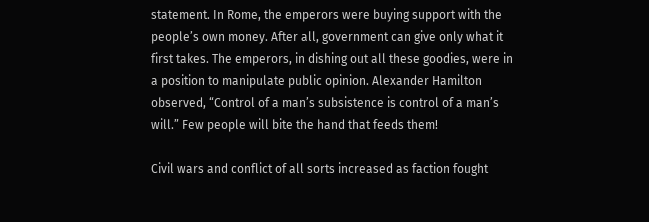statement. In Rome, the emperors were buying support with the people’s own money. After all, government can give only what it first takes. The emperors, in dishing out all these goodies, were in a position to manipulate public opinion. Alexander Hamilton observed, “Control of a man’s subsistence is control of a man’s will.” Few people will bite the hand that feeds them!

Civil wars and conflict of all sorts increased as faction fought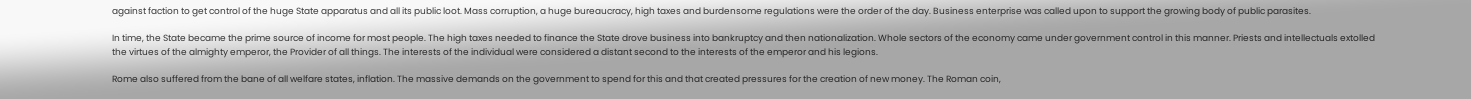against faction to get control of the huge State apparatus and all its public loot. Mass corruption, a huge bureaucracy, high taxes and burdensome regulations were the order of the day. Business enterprise was called upon to support the growing body of public parasites.

In time, the State became the prime source of income for most people. The high taxes needed to finance the State drove business into bankruptcy and then nationalization. Whole sectors of the economy came under government control in this manner. Priests and intellectuals extolled the virtues of the almighty emperor, the Provider of all things. The interests of the individual were considered a distant second to the interests of the emperor and his legions.

Rome also suffered from the bane of all welfare states, inflation. The massive demands on the government to spend for this and that created pressures for the creation of new money. The Roman coin,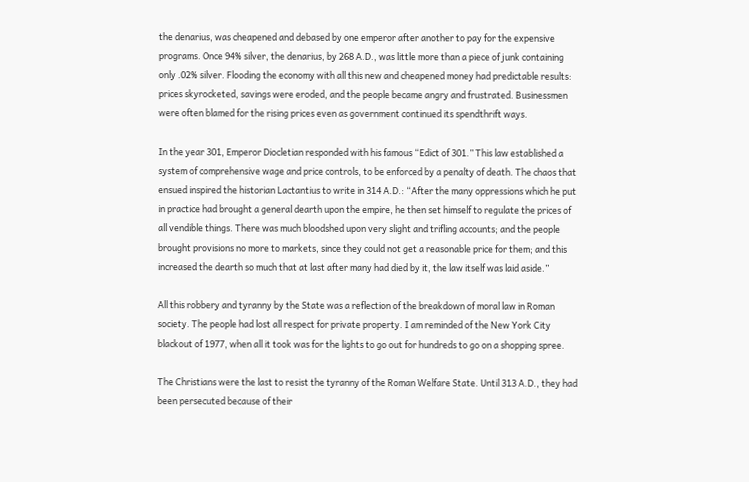the denarius, was cheapened and debased by one emperor after another to pay for the expensive programs. Once 94% silver, the denarius, by 268 A.D., was little more than a piece of junk containing only .02% silver. Flooding the economy with all this new and cheapened money had predictable results: prices skyrocketed, savings were eroded, and the people became angry and frustrated. Businessmen were often blamed for the rising prices even as government continued its spendthrift ways.

In the year 301, Emperor Diocletian responded with his famous “Edict of 301.” This law established a system of comprehensive wage and price controls, to be enforced by a penalty of death. The chaos that ensued inspired the historian Lactantius to write in 314 A.D.: “After the many oppressions which he put in practice had brought a general dearth upon the empire, he then set himself to regulate the prices of all vendible things. There was much bloodshed upon very slight and trifling accounts; and the people brought provisions no more to markets, since they could not get a reasonable price for them; and this increased the dearth so much that at last after many had died by it, the law itself was laid aside.”

All this robbery and tyranny by the State was a reflection of the breakdown of moral law in Roman society. The people had lost all respect for private property. I am reminded of the New York City blackout of 1977, when all it took was for the lights to go out for hundreds to go on a shopping spree.

The Christians were the last to resist the tyranny of the Roman Welfare State. Until 313 A.D., they had been persecuted because of their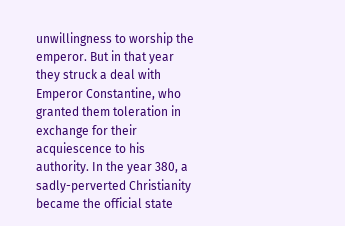unwillingness to worship the emperor. But in that year they struck a deal with Emperor Constantine, who granted them toleration in exchange for their acquiescence to his authority. In the year 380, a sadly-perverted Christianity became the official state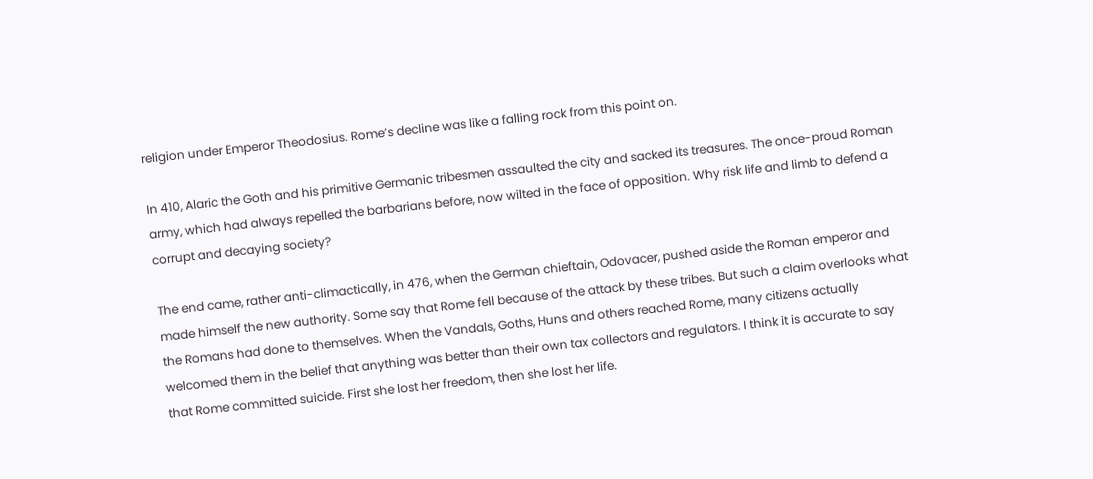religion under Emperor Theodosius. Rome’s decline was like a falling rock from this point on.

In 410, Alaric the Goth and his primitive Germanic tribesmen assaulted the city and sacked its treasures. The once-proud Roman army, which had always repelled the barbarians before, now wilted in the face of opposition. Why risk life and limb to defend a corrupt and decaying society?

The end came, rather anti-climactically, in 476, when the German chieftain, Odovacer, pushed aside the Roman emperor and made himself the new authority. Some say that Rome fell because of the attack by these tribes. But such a claim overlooks what the Romans had done to themselves. When the Vandals, Goths, Huns and others reached Rome, many citizens actually welcomed them in the belief that anything was better than their own tax collectors and regulators. I think it is accurate to say that Rome committed suicide. First she lost her freedom, then she lost her life.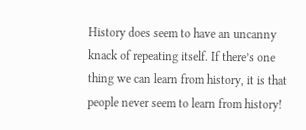History does seem to have an uncanny knack of repeating itself. If there’s one thing we can learn from history, it is that people never seem to learn from history!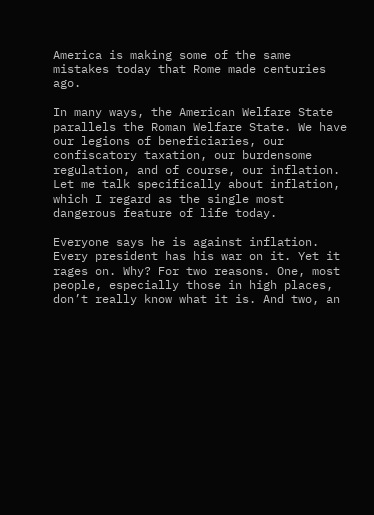America is making some of the same mistakes today that Rome made centuries ago.

In many ways, the American Welfare State parallels the Roman Welfare State. We have our legions of beneficiaries, our confiscatory taxation, our burdensome regulation, and of course, our inflation. Let me talk specifically about inflation, which I regard as the single most dangerous feature of life today.

Everyone says he is against inflation. Every president has his war on it. Yet it rages on. Why? For two reasons. One, most people, especially those in high places, don’t really know what it is. And two, an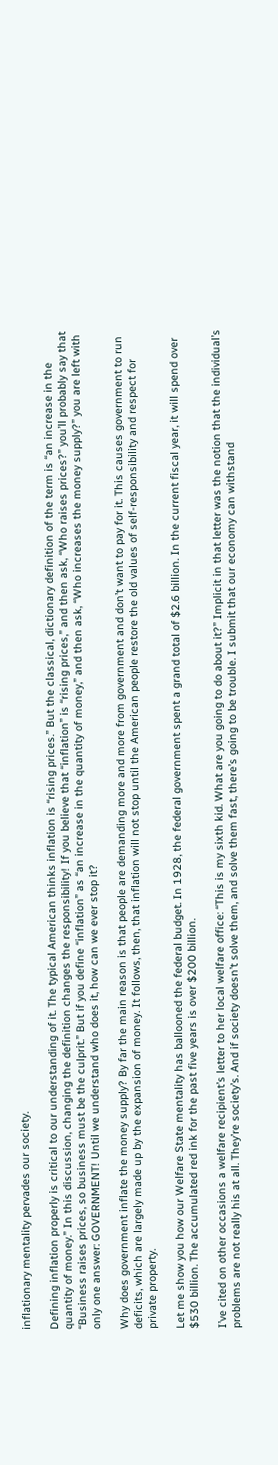inflationary mentality pervades our society.

Defining inflation properly is critical to our understanding of it. The typical American thinks inflation is “rising prices.” But the classical, dictionary definition of the term is “an increase in the quantity of money.” In this discussion, changing the definition changes the responsibility! If you believe that “inflation” is “rising prices,” and then ask, “Who raises prices?” you’ll probably say that “Business raises prices, so business must be the culprit.” But if you define “inflation” as “an increase in the quantity of money,” and then ask, “Who increases the money supply?” you are left with only one answer: GOVERNMENT! Until we understand who does it, how can we ever stop it?

Why does government inflate the money supply? By far the main reason is that people are demanding more and more from government and don’t want to pay for it. This causes government to run deficits, which are largely made up by the expansion of money. It follows, then, that inflation will not stop until the American people restore the old values of self-responsibility and respect for private property.

Let me show you how our Welfare State mentality has ballooned the federal budget. In 1928, the federal government spent a grand total of $2.6 billion. In the current fiscal year, it will spend over $530 billion. The accumulated red ink for the past five years is over $200 billion.

I’ve cited on other occasions a welfare recipient’s letter to her local welfare office: “This is my sixth kid. What are you going to do about it?” Implicit in that letter was the notion that the individual’s problems are not really his at all. They’re society’s. And if society doesn’t solve them, and solve them fast, there’s going to be trouble. I submit that our economy can withstand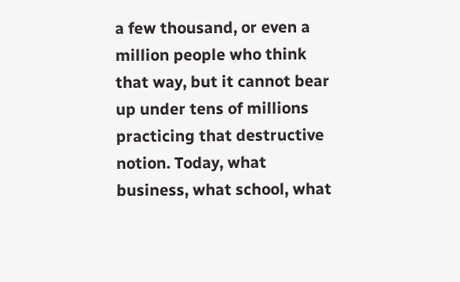a few thousand, or even a million people who think that way, but it cannot bear up under tens of millions practicing that destructive notion. Today, what business, what school, what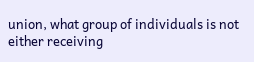union, what group of individuals is not either receiving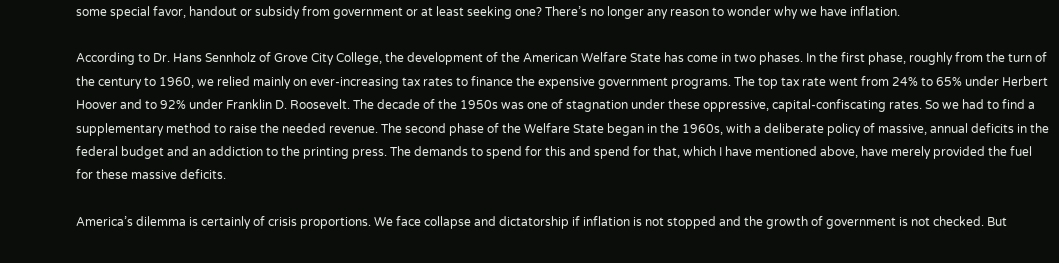some special favor, handout or subsidy from government or at least seeking one? There’s no longer any reason to wonder why we have inflation.

According to Dr. Hans Sennholz of Grove City College, the development of the American Welfare State has come in two phases. In the first phase, roughly from the turn of the century to 1960, we relied mainly on ever-increasing tax rates to finance the expensive government programs. The top tax rate went from 24% to 65% under Herbert Hoover and to 92% under Franklin D. Roosevelt. The decade of the 1950s was one of stagnation under these oppressive, capital-confiscating rates. So we had to find a supplementary method to raise the needed revenue. The second phase of the Welfare State began in the 1960s, with a deliberate policy of massive, annual deficits in the federal budget and an addiction to the printing press. The demands to spend for this and spend for that, which I have mentioned above, have merely provided the fuel for these massive deficits.

America’s dilemma is certainly of crisis proportions. We face collapse and dictatorship if inflation is not stopped and the growth of government is not checked. But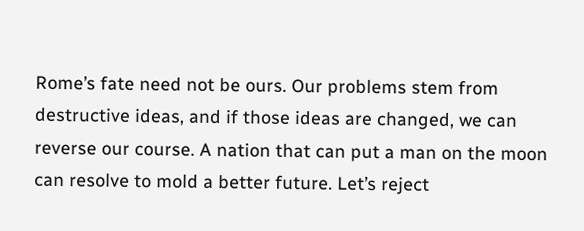Rome’s fate need not be ours. Our problems stem from destructive ideas, and if those ideas are changed, we can reverse our course. A nation that can put a man on the moon can resolve to mold a better future. Let’s reject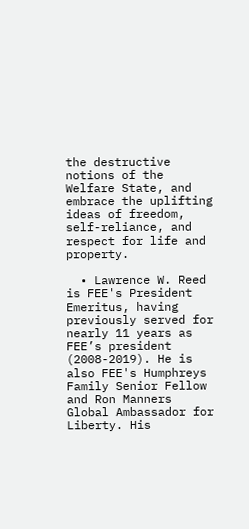the destructive notions of the Welfare State, and embrace the uplifting ideas of freedom, self-reliance, and respect for life and property.

  • Lawrence W. Reed is FEE's President Emeritus, having previously served for nearly 11 years as FEE’s president (2008-2019). He is also FEE's Humphreys Family Senior Fellow and Ron Manners Global Ambassador for Liberty. His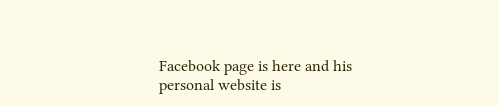Facebook page is here and his personal website is